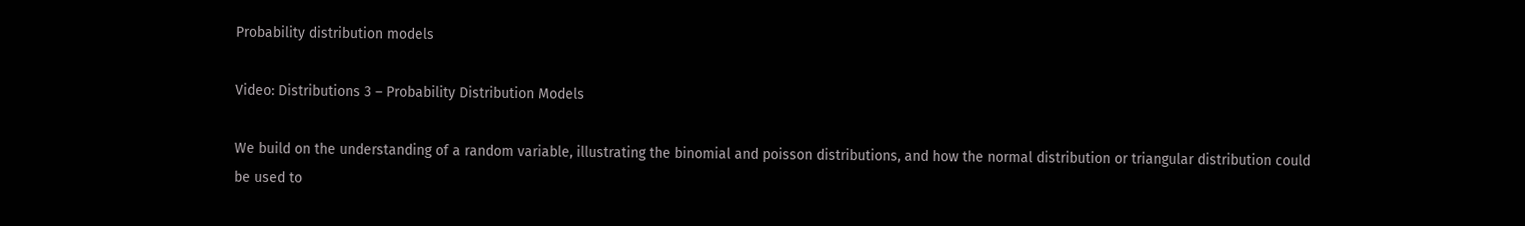Probability distribution models

Video: Distributions 3 – Probability Distribution Models

We build on the understanding of a random variable, illustrating the binomial and poisson distributions, and how the normal distribution or triangular distribution could be used to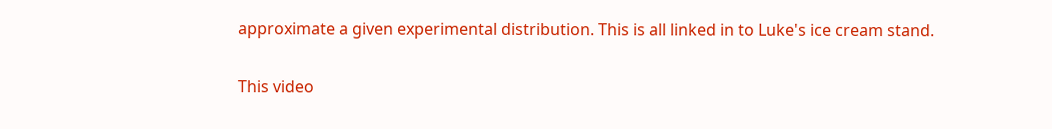approximate a given experimental distribution. This is all linked in to Luke's ice cream stand.

This video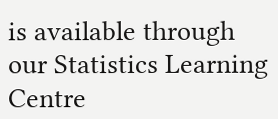is available through our Statistics Learning Centre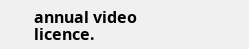annual video licence.